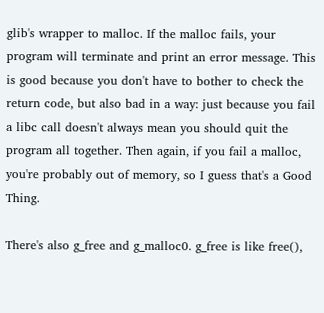glib's wrapper to malloc. If the malloc fails, your program will terminate and print an error message. This is good because you don't have to bother to check the return code, but also bad in a way: just because you fail a libc call doesn't always mean you should quit the program all together. Then again, if you fail a malloc, you're probably out of memory, so I guess that's a Good Thing.

There's also g_free and g_malloc0. g_free is like free(),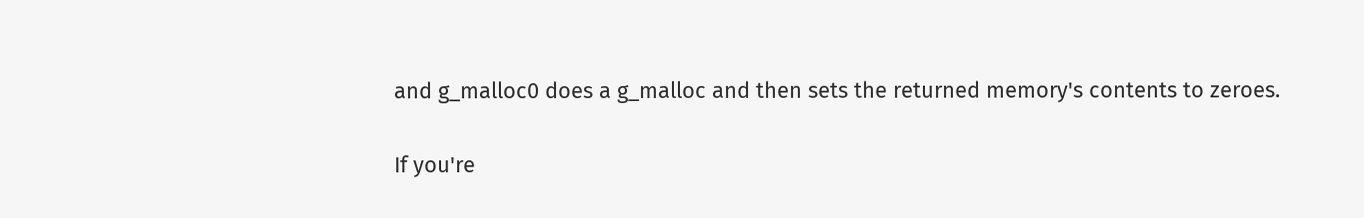and g_malloc0 does a g_malloc and then sets the returned memory's contents to zeroes.

If you're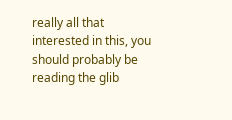really all that interested in this, you should probably be reading the glib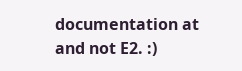documentation at and not E2. :)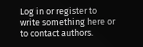Log in or register to write something here or to contact authors.